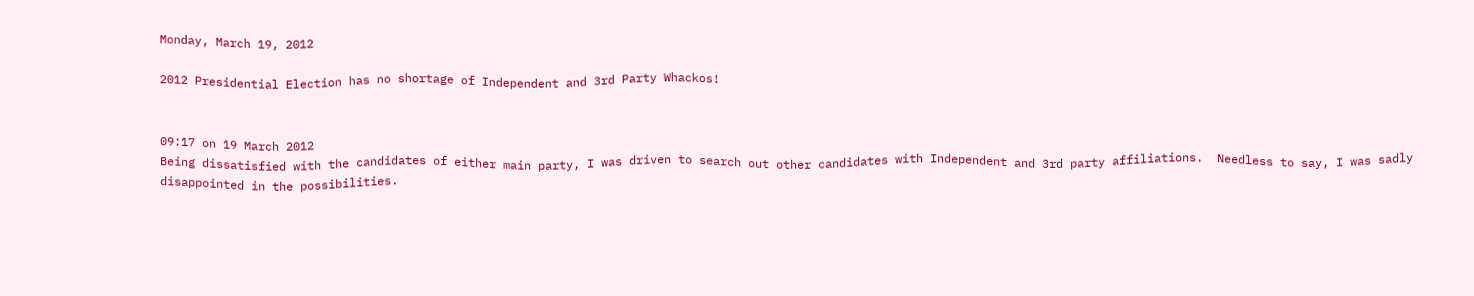Monday, March 19, 2012

2012 Presidential Election has no shortage of Independent and 3rd Party Whackos!


09:17 on 19 March 2012
Being dissatisfied with the candidates of either main party, I was driven to search out other candidates with Independent and 3rd party affiliations.  Needless to say, I was sadly disappointed in the possibilities.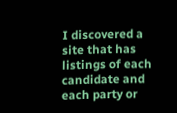I discovered a site that has listings of each candidate and each party or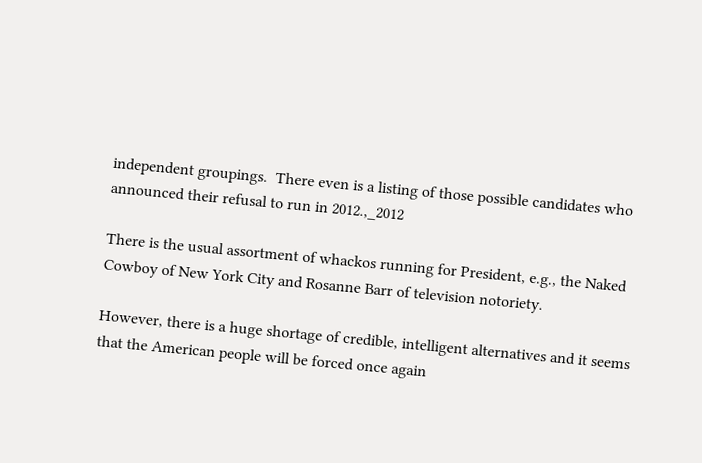independent groupings.  There even is a listing of those possible candidates who announced their refusal to run in 2012.,_2012

There is the usual assortment of whackos running for President, e.g., the Naked Cowboy of New York City and Rosanne Barr of television notoriety.

However, there is a huge shortage of credible, intelligent alternatives and it seems that the American people will be forced once again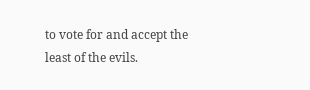to vote for and accept the least of the evils.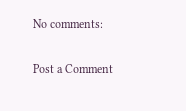No comments:

Post a Comment